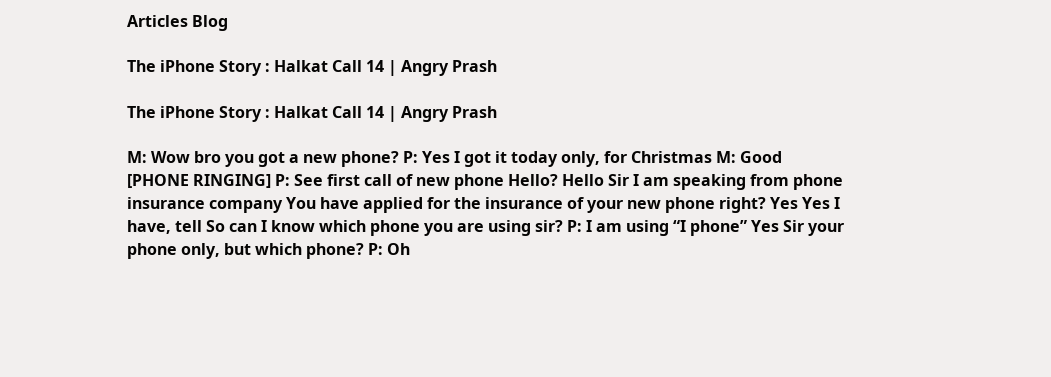Articles Blog

The iPhone Story : Halkat Call 14 | Angry Prash

The iPhone Story : Halkat Call 14 | Angry Prash

M: Wow bro you got a new phone? P: Yes I got it today only, for Christmas M: Good [PHONE RINGING] P: See first call of new phone Hello? Hello Sir I am speaking from phone insurance company You have applied for the insurance of your new phone right? Yes Yes I have, tell So can I know which phone you are using sir? P: I am using “I phone” Yes Sir your phone only, but which phone? P: Oh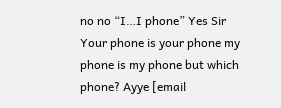no no “I…I phone” Yes Sir Your phone is your phone my phone is my phone but which phone? Ayye [email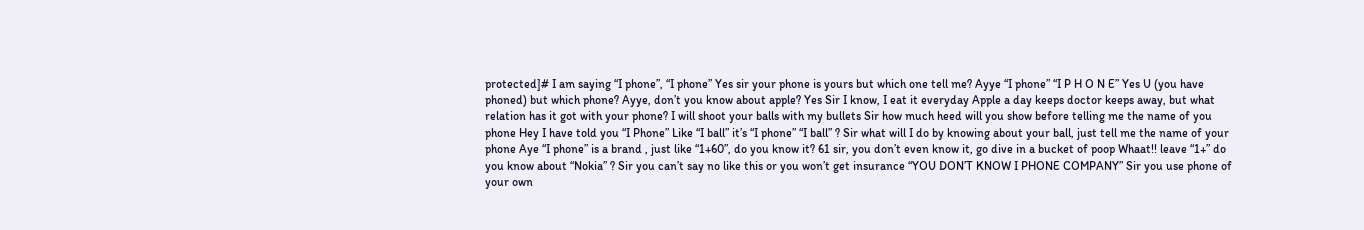protected]# I am saying “I phone”, “I phone” Yes sir your phone is yours but which one tell me? Ayye “I phone” “I P H O N E” Yes U (you have phoned) but which phone? Ayye, don’t you know about apple? Yes Sir I know, I eat it everyday Apple a day keeps doctor keeps away, but what relation has it got with your phone? I will shoot your balls with my bullets Sir how much heed will you show before telling me the name of you phone Hey I have told you “I Phone” Like “I ball” it’s “I phone” “I ball” ? Sir what will I do by knowing about your ball, just tell me the name of your phone Aye “I phone” is a brand , just like “1+60”, do you know it? 61 sir, you don’t even know it, go dive in a bucket of poop Whaat!! leave “1+” do you know about “Nokia” ? Sir you can’t say no like this or you won’t get insurance “YOU DON’T KNOW I PHONE COMPANY” Sir you use phone of your own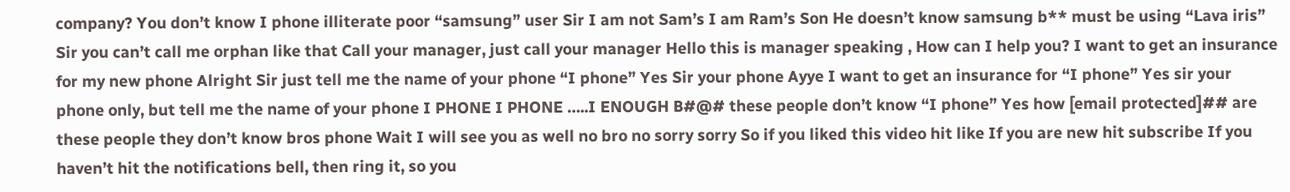company? You don’t know I phone illiterate poor “samsung” user Sir I am not Sam’s I am Ram’s Son He doesn’t know samsung b** must be using “Lava iris” Sir you can’t call me orphan like that Call your manager, just call your manager Hello this is manager speaking , How can I help you? I want to get an insurance for my new phone Alright Sir just tell me the name of your phone “I phone” Yes Sir your phone Ayye I want to get an insurance for “I phone” Yes sir your phone only, but tell me the name of your phone I PHONE I PHONE …..I ENOUGH B#@# these people don’t know “I phone” Yes how [email protected]## are these people they don’t know bros phone Wait I will see you as well no bro no sorry sorry So if you liked this video hit like If you are new hit subscribe If you haven’t hit the notifications bell, then ring it, so you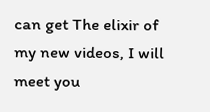can get The elixir of my new videos, I will meet you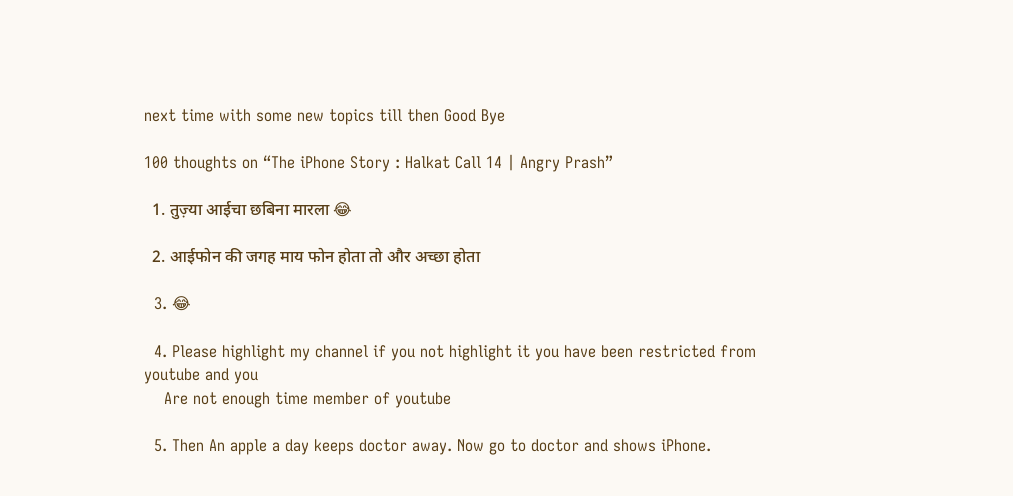next time with some new topics till then Good Bye

100 thoughts on “The iPhone Story : Halkat Call 14 | Angry Prash”

  1. तुज़्या आईचा छबिना मारला 😂

  2. आईफोन की जगह माय फोन होता तो और अच्छा होता

  3. 😂

  4. Please highlight my channel if you not highlight it you have been restricted from youtube and you
    Are not enough time member of youtube

  5. Then An apple a day keeps doctor away. Now go to doctor and shows iPhone.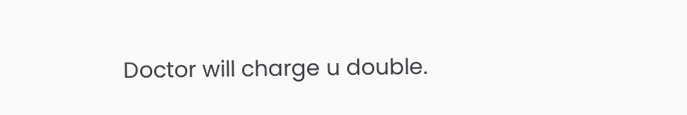Doctor will charge u double.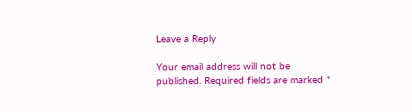Leave a Reply

Your email address will not be published. Required fields are marked *